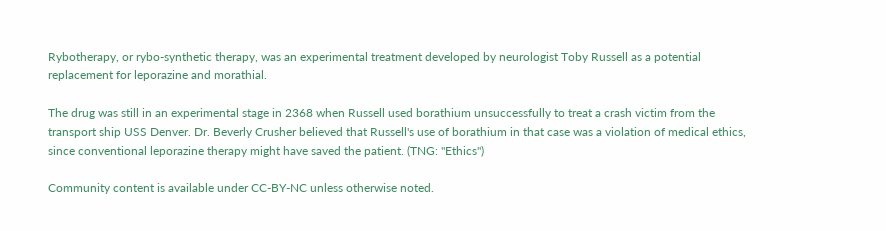Rybotherapy, or rybo-synthetic therapy, was an experimental treatment developed by neurologist Toby Russell as a potential replacement for leporazine and morathial.

The drug was still in an experimental stage in 2368 when Russell used borathium unsuccessfully to treat a crash victim from the transport ship USS Denver. Dr. Beverly Crusher believed that Russell's use of borathium in that case was a violation of medical ethics, since conventional leporazine therapy might have saved the patient. (TNG: "Ethics")

Community content is available under CC-BY-NC unless otherwise noted.